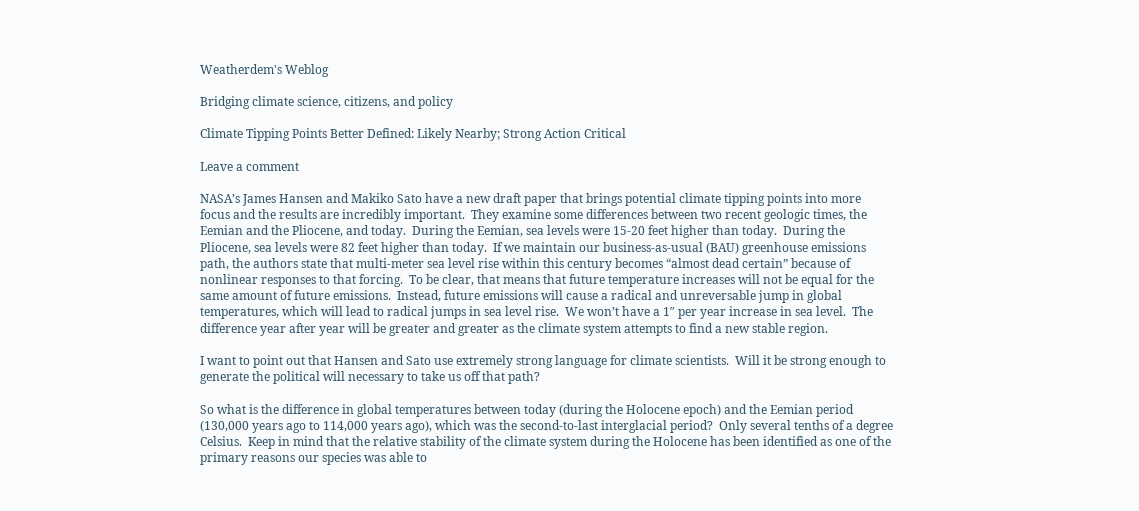Weatherdem's Weblog

Bridging climate science, citizens, and policy

Climate Tipping Points Better Defined: Likely Nearby; Strong Action Critical

Leave a comment

NASA’s James Hansen and Makiko Sato have a new draft paper that brings potential climate tipping points into more focus and the results are incredibly important.  They examine some differences between two recent geologic times, the Eemian and the Pliocene, and today.  During the Eemian, sea levels were 15-20 feet higher than today.  During the Pliocene, sea levels were 82 feet higher than today.  If we maintain our business-as-usual (BAU) greenhouse emissions path, the authors state that multi-meter sea level rise within this century becomes “almost dead certain” because of nonlinear responses to that forcing.  To be clear, that means that future temperature increases will not be equal for the same amount of future emissions.  Instead, future emissions will cause a radical and unreversable jump in global temperatures, which will lead to radical jumps in sea level rise.  We won’t have a 1″ per year increase in sea level.  The difference year after year will be greater and greater as the climate system attempts to find a new stable region.

I want to point out that Hansen and Sato use extremely strong language for climate scientists.  Will it be strong enough to generate the political will necessary to take us off that path?

So what is the difference in global temperatures between today (during the Holocene epoch) and the Eemian period (130,000 years ago to 114,000 years ago), which was the second-to-last interglacial period?  Only several tenths of a degree Celsius.  Keep in mind that the relative stability of the climate system during the Holocene has been identified as one of the primary reasons our species was able to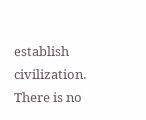establish civilization.  There is no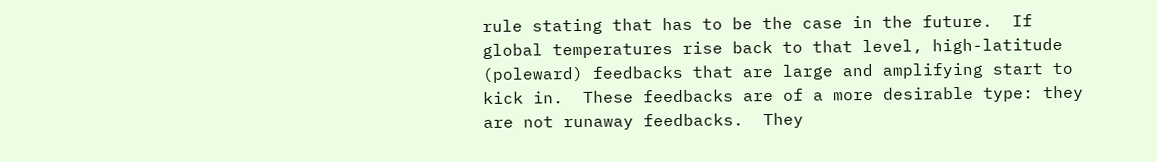rule stating that has to be the case in the future.  If global temperatures rise back to that level, high-latitude (poleward) feedbacks that are large and amplifying start to kick in.  These feedbacks are of a more desirable type: they are not runaway feedbacks.  They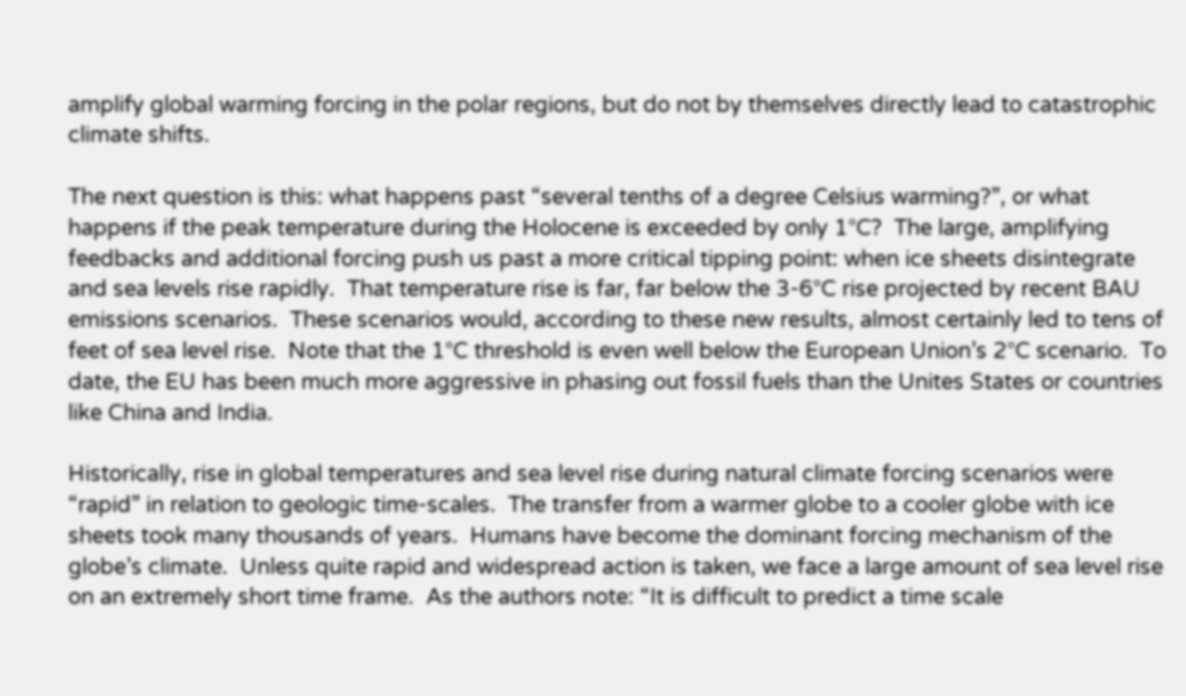amplify global warming forcing in the polar regions, but do not by themselves directly lead to catastrophic climate shifts.

The next question is this: what happens past “several tenths of a degree Celsius warming?”, or what happens if the peak temperature during the Holocene is exceeded by only 1°C?  The large, amplifying feedbacks and additional forcing push us past a more critical tipping point: when ice sheets disintegrate and sea levels rise rapidly.  That temperature rise is far, far below the 3-6°C rise projected by recent BAU emissions scenarios.  These scenarios would, according to these new results, almost certainly led to tens of feet of sea level rise.  Note that the 1°C threshold is even well below the European Union’s 2°C scenario.  To date, the EU has been much more aggressive in phasing out fossil fuels than the Unites States or countries like China and India.

Historically, rise in global temperatures and sea level rise during natural climate forcing scenarios were “rapid” in relation to geologic time-scales.  The transfer from a warmer globe to a cooler globe with ice sheets took many thousands of years.  Humans have become the dominant forcing mechanism of the globe’s climate.  Unless quite rapid and widespread action is taken, we face a large amount of sea level rise on an extremely short time frame.  As the authors note: “It is difficult to predict a time scale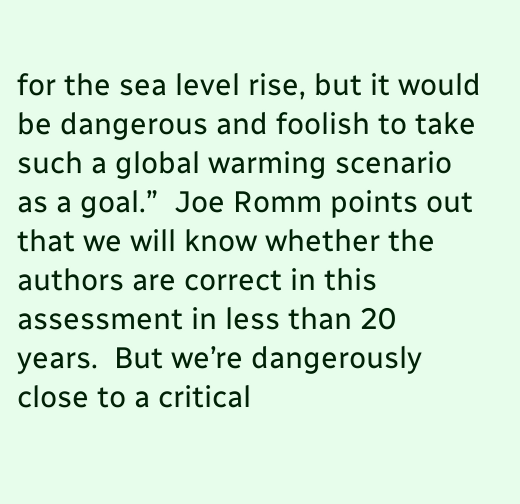for the sea level rise, but it would be dangerous and foolish to take such a global warming scenario as a goal.”  Joe Romm points out that we will know whether the authors are correct in this assessment in less than 20 years.  But we’re dangerously close to a critical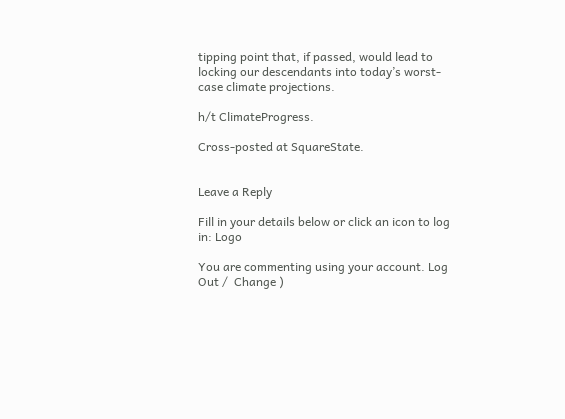tipping point that, if passed, would lead to locking our descendants into today’s worst-case climate projections.

h/t ClimateProgress.

Cross-posted at SquareState.


Leave a Reply

Fill in your details below or click an icon to log in: Logo

You are commenting using your account. Log Out /  Change )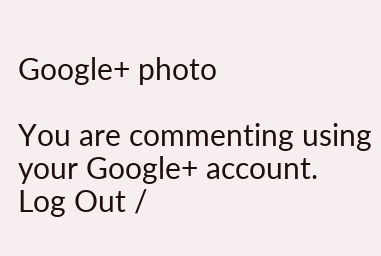Google+ photo

You are commenting using your Google+ account. Log Out /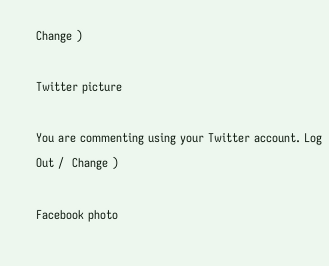Change )

Twitter picture

You are commenting using your Twitter account. Log Out /  Change )

Facebook photo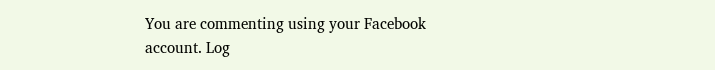You are commenting using your Facebook account. Log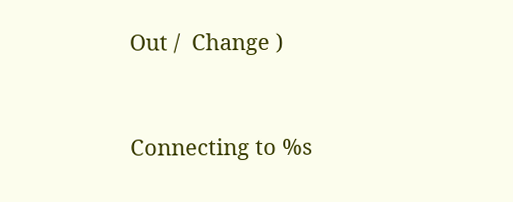Out /  Change )


Connecting to %s